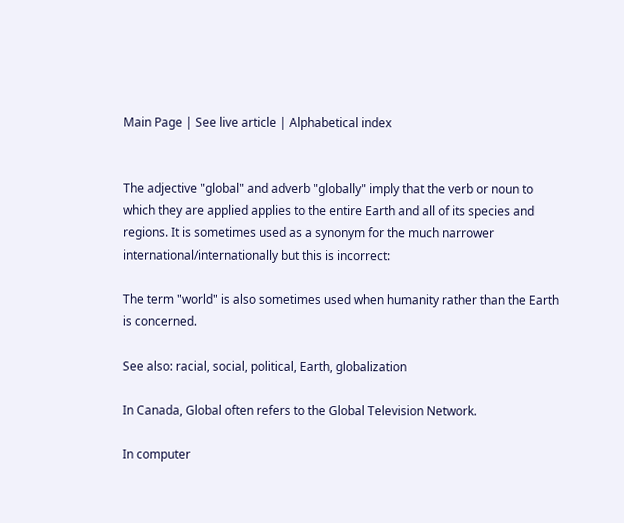Main Page | See live article | Alphabetical index


The adjective "global" and adverb "globally" imply that the verb or noun to which they are applied applies to the entire Earth and all of its species and regions. It is sometimes used as a synonym for the much narrower international/internationally but this is incorrect:

The term "world" is also sometimes used when humanity rather than the Earth is concerned.

See also: racial, social, political, Earth, globalization

In Canada, Global often refers to the Global Television Network.

In computer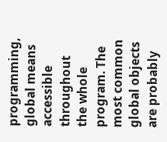programming, global means accessible throughout the whole program. The most common global objects are probably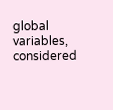global variables, considered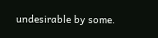undesirable by some.